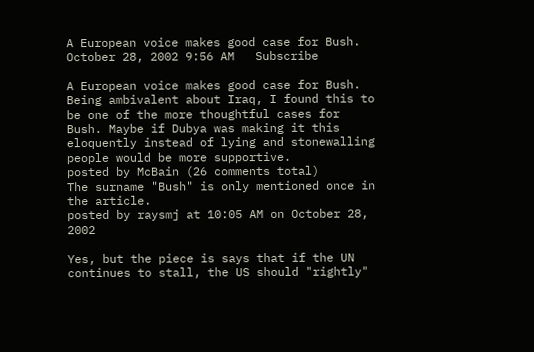A European voice makes good case for Bush.
October 28, 2002 9:56 AM   Subscribe

A European voice makes good case for Bush. Being ambivalent about Iraq, I found this to be one of the more thoughtful cases for Bush. Maybe if Dubya was making it this eloquently instead of lying and stonewalling people would be more supportive.
posted by McBain (26 comments total)
The surname "Bush" is only mentioned once in the article.
posted by raysmj at 10:05 AM on October 28, 2002

Yes, but the piece is says that if the UN continues to stall, the US should "rightly"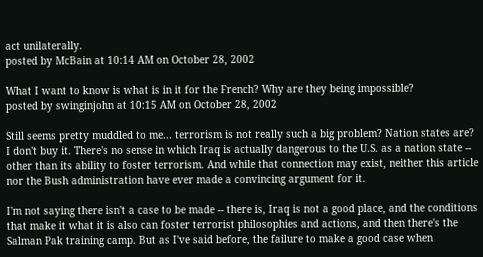act unilaterally.
posted by McBain at 10:14 AM on October 28, 2002

What I want to know is what is in it for the French? Why are they being impossible?
posted by swinginjohn at 10:15 AM on October 28, 2002

Still seems pretty muddled to me... terrorism is not really such a big problem? Nation states are? I don't buy it. There's no sense in which Iraq is actually dangerous to the U.S. as a nation state -- other than its ability to foster terrorism. And while that connection may exist, neither this article nor the Bush administration have ever made a convincing argument for it.

I'm not saying there isn't a case to be made -- there is, Iraq is not a good place, and the conditions that make it what it is also can foster terrorist philosophies and actions, and then there's the Salman Pak training camp. But as I've said before, the failure to make a good case when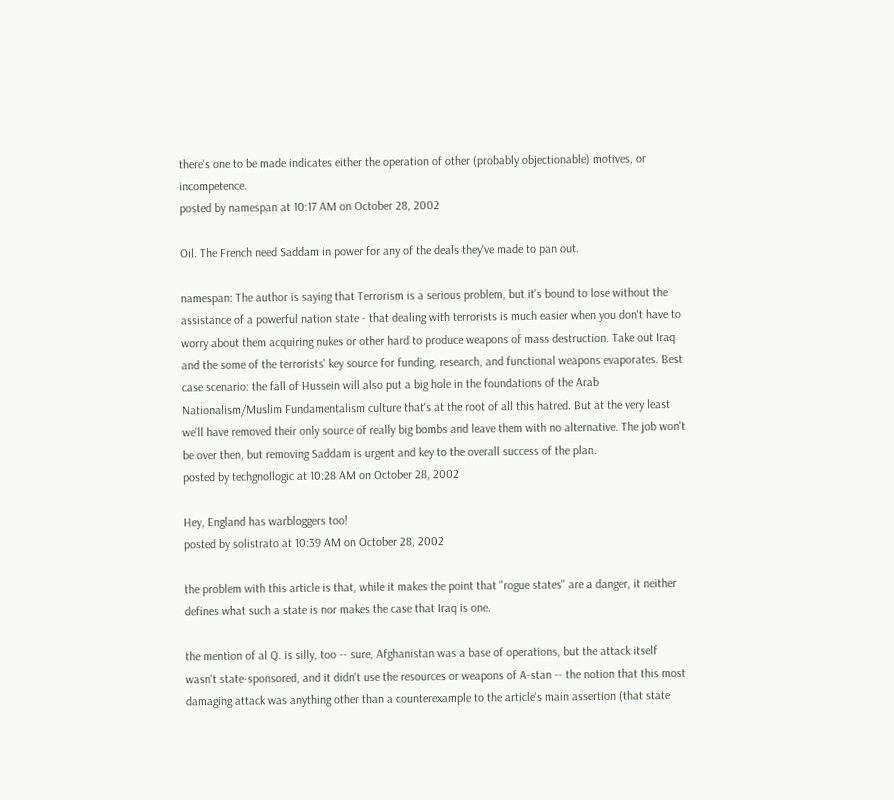there's one to be made indicates either the operation of other (probably objectionable) motives, or incompetence.
posted by namespan at 10:17 AM on October 28, 2002

Oil. The French need Saddam in power for any of the deals they've made to pan out.

namespan: The author is saying that Terrorism is a serious problem, but it's bound to lose without the assistance of a powerful nation state - that dealing with terrorists is much easier when you don't have to worry about them acquiring nukes or other hard to produce weapons of mass destruction. Take out Iraq and the some of the terrorists' key source for funding, research, and functional weapons evaporates. Best case scenario: the fall of Hussein will also put a big hole in the foundations of the Arab Nationalism/Muslim Fundamentalism culture that's at the root of all this hatred. But at the very least we'll have removed their only source of really big bombs and leave them with no alternative. The job won't be over then, but removing Saddam is urgent and key to the overall success of the plan.
posted by techgnollogic at 10:28 AM on October 28, 2002

Hey, England has warbloggers too!
posted by solistrato at 10:39 AM on October 28, 2002

the problem with this article is that, while it makes the point that "rogue states" are a danger, it neither defines what such a state is nor makes the case that Iraq is one.

the mention of al Q. is silly, too -- sure, Afghanistan was a base of operations, but the attack itself wasn't state-sponsored, and it didn't use the resources or weapons of A-stan -- the notion that this most damaging attack was anything other than a counterexample to the article's main assertion (that state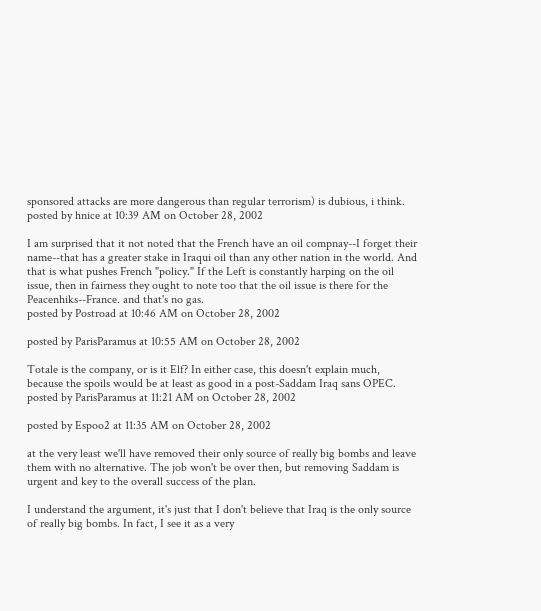sponsored attacks are more dangerous than regular terrorism) is dubious, i think.
posted by hnice at 10:39 AM on October 28, 2002

I am surprised that it not noted that the French have an oil compnay--I forget their name--that has a greater stake in Iraqui oil than any other nation in the world. And that is what pushes French "policy." If the Left is constantly harping on the oil issue, then in fairness they ought to note too that the oil issue is there for the Peacenhiks--France. and that's no gas.
posted by Postroad at 10:46 AM on October 28, 2002

posted by ParisParamus at 10:55 AM on October 28, 2002

Totale is the company, or is it Elf? In either case, this doesn't explain much, because the spoils would be at least as good in a post-Saddam Iraq sans OPEC.
posted by ParisParamus at 11:21 AM on October 28, 2002

posted by Espoo2 at 11:35 AM on October 28, 2002

at the very least we'll have removed their only source of really big bombs and leave them with no alternative. The job won't be over then, but removing Saddam is urgent and key to the overall success of the plan.

I understand the argument, it's just that I don't believe that Iraq is the only source of really big bombs. In fact, I see it as a very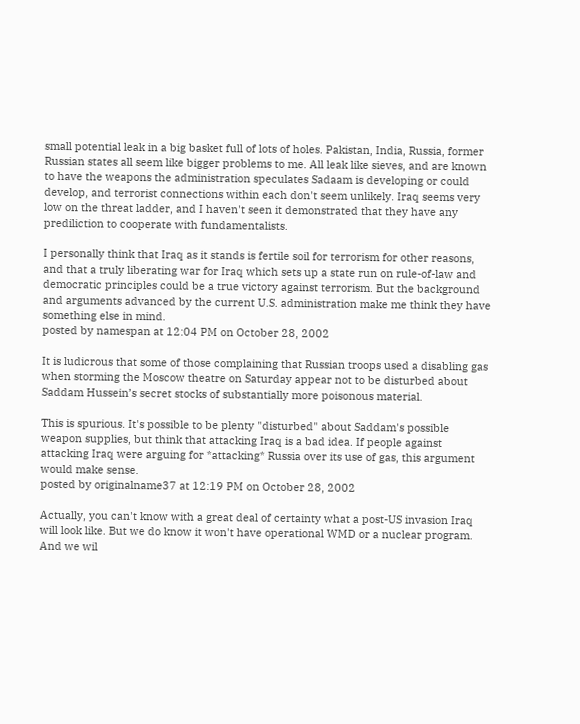small potential leak in a big basket full of lots of holes. Pakistan, India, Russia, former Russian states all seem like bigger problems to me. All leak like sieves, and are known to have the weapons the administration speculates Sadaam is developing or could develop, and terrorist connections within each don't seem unlikely. Iraq seems very low on the threat ladder, and I haven't seen it demonstrated that they have any prediliction to cooperate with fundamentalists.

I personally think that Iraq as it stands is fertile soil for terrorism for other reasons, and that a truly liberating war for Iraq which sets up a state run on rule-of-law and democratic principles could be a true victory against terrorism. But the background and arguments advanced by the current U.S. administration make me think they have something else in mind.
posted by namespan at 12:04 PM on October 28, 2002

It is ludicrous that some of those complaining that Russian troops used a disabling gas when storming the Moscow theatre on Saturday appear not to be disturbed about Saddam Hussein’s secret stocks of substantially more poisonous material.

This is spurious. It's possible to be plenty "disturbed" about Saddam's possible weapon supplies, but think that attacking Iraq is a bad idea. If people against attacking Iraq were arguing for *attacking* Russia over its use of gas, this argument would make sense.
posted by originalname37 at 12:19 PM on October 28, 2002

Actually, you can't know with a great deal of certainty what a post-US invasion Iraq will look like. But we do know it won't have operational WMD or a nuclear program. And we wil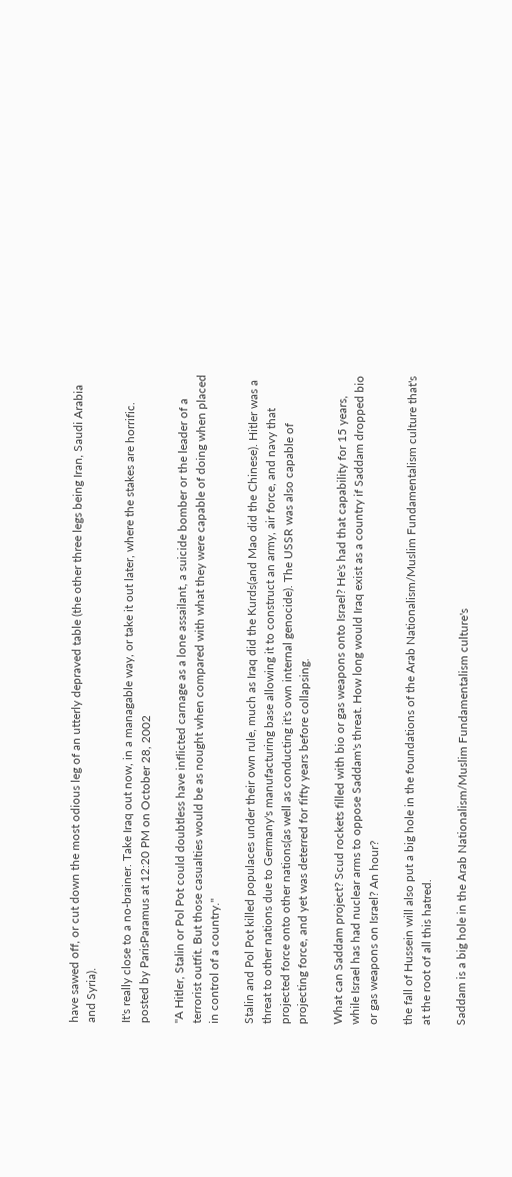have sawed off, or cut down the most odious leg of an utterly depraved table (the other three legs being Iran, Saudi Arabia and Syria).

It's really close to a no-brainer. Take Iraq out now, in a managable way, or take it out later, where the stakes are horrific.
posted by ParisParamus at 12:20 PM on October 28, 2002

"A Hitler, Stalin or Pol Pot could doubtless have inflicted carnage as a lone assailant, a suicide bomber or the leader of a terrorist outfit. But those casualties would be as nought when compared with what they were capable of doing when placed in control of a country."

Stalin and Pol Pot killed populaces under their own rule, much as Iraq did the Kurds(and Mao did the Chinese). Hitler was a threat to other nations due to Germany's manufacturing base allowing it to construct an army, air force, and navy that projected force onto other nations(as well as conducting it's own internal genocide). The USSR was also capable of projecting force, and yet was deterred for fifty years before collapsing.

What can Saddam project? Scud rockets filled with bio or gas weapons onto Israel? He's had that capability for 15 years, while Israel has had nuclear arms to oppose Saddam's threat. How long would Iraq exist as a country if Saddam dropped bio or gas weapons on Israel? An hour?

the fall of Hussein will also put a big hole in the foundations of the Arab Nationalism/Muslim Fundamentalism culture that's at the root of all this hatred.

Saddam is a big hole in the Arab Nationalism/Muslim Fundamentalism culture's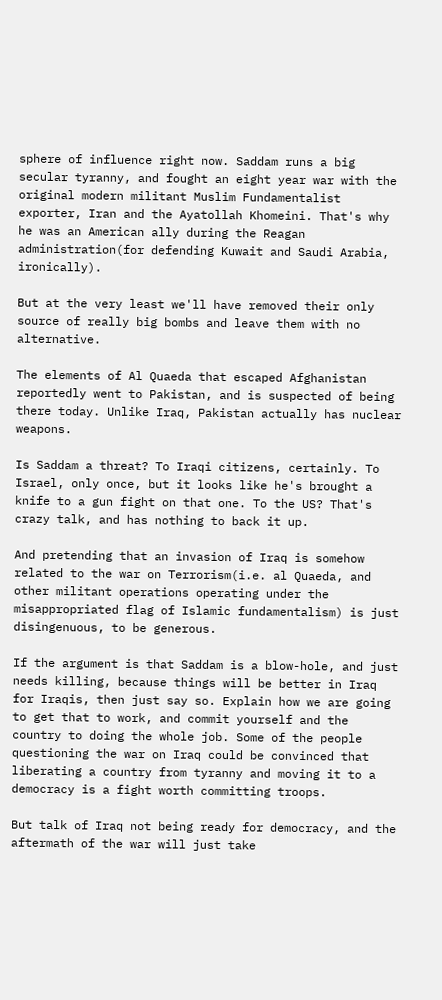sphere of influence right now. Saddam runs a big secular tyranny, and fought an eight year war with the original modern militant Muslim Fundamentalist exporter, Iran and the Ayatollah Khomeini. That's why he was an American ally during the Reagan administration(for defending Kuwait and Saudi Arabia, ironically).

But at the very least we'll have removed their only source of really big bombs and leave them with no alternative.

The elements of Al Quaeda that escaped Afghanistan reportedly went to Pakistan, and is suspected of being there today. Unlike Iraq, Pakistan actually has nuclear weapons.

Is Saddam a threat? To Iraqi citizens, certainly. To Israel, only once, but it looks like he's brought a knife to a gun fight on that one. To the US? That's crazy talk, and has nothing to back it up.

And pretending that an invasion of Iraq is somehow related to the war on Terrorism(i.e. al Quaeda, and other militant operations operating under the misappropriated flag of Islamic fundamentalism) is just disingenuous, to be generous.

If the argument is that Saddam is a blow-hole, and just needs killing, because things will be better in Iraq for Iraqis, then just say so. Explain how we are going to get that to work, and commit yourself and the country to doing the whole job. Some of the people questioning the war on Iraq could be convinced that liberating a country from tyranny and moving it to a democracy is a fight worth committing troops.

But talk of Iraq not being ready for democracy, and the aftermath of the war will just take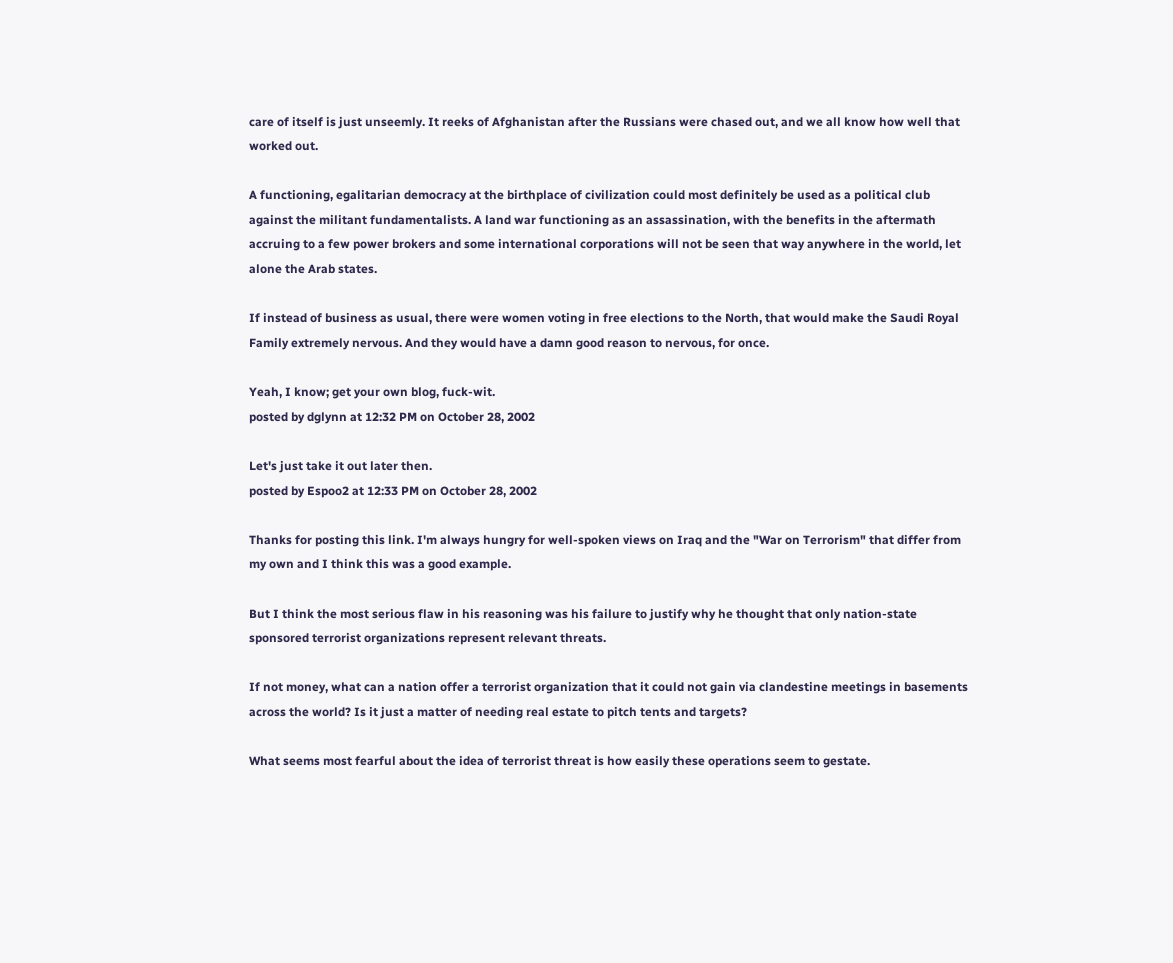care of itself is just unseemly. It reeks of Afghanistan after the Russians were chased out, and we all know how well that worked out.

A functioning, egalitarian democracy at the birthplace of civilization could most definitely be used as a political club against the militant fundamentalists. A land war functioning as an assassination, with the benefits in the aftermath accruing to a few power brokers and some international corporations will not be seen that way anywhere in the world, let alone the Arab states.

If instead of business as usual, there were women voting in free elections to the North, that would make the Saudi Royal Family extremely nervous. And they would have a damn good reason to nervous, for once.

Yeah, I know; get your own blog, fuck-wit.
posted by dglynn at 12:32 PM on October 28, 2002

Let's just take it out later then.
posted by Espoo2 at 12:33 PM on October 28, 2002

Thanks for posting this link. I'm always hungry for well-spoken views on Iraq and the "War on Terrorism" that differ from my own and I think this was a good example.

But I think the most serious flaw in his reasoning was his failure to justify why he thought that only nation-state sponsored terrorist organizations represent relevant threats.

If not money, what can a nation offer a terrorist organization that it could not gain via clandestine meetings in basements across the world? Is it just a matter of needing real estate to pitch tents and targets?

What seems most fearful about the idea of terrorist threat is how easily these operations seem to gestate.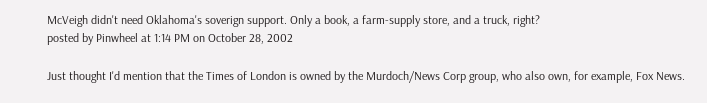McVeigh didn't need Oklahoma's soverign support. Only a book, a farm-supply store, and a truck, right?
posted by Pinwheel at 1:14 PM on October 28, 2002

Just thought I'd mention that the Times of London is owned by the Murdoch/News Corp group, who also own, for example, Fox News.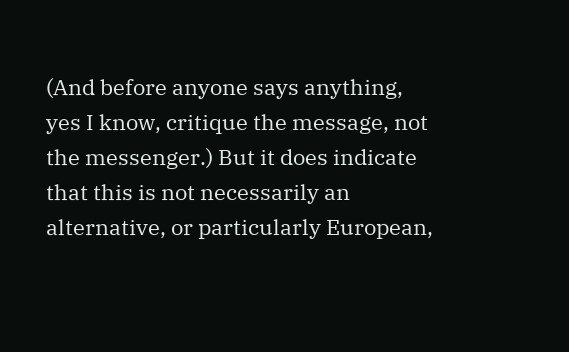(And before anyone says anything, yes I know, critique the message, not the messenger.) But it does indicate that this is not necessarily an alternative, or particularly European,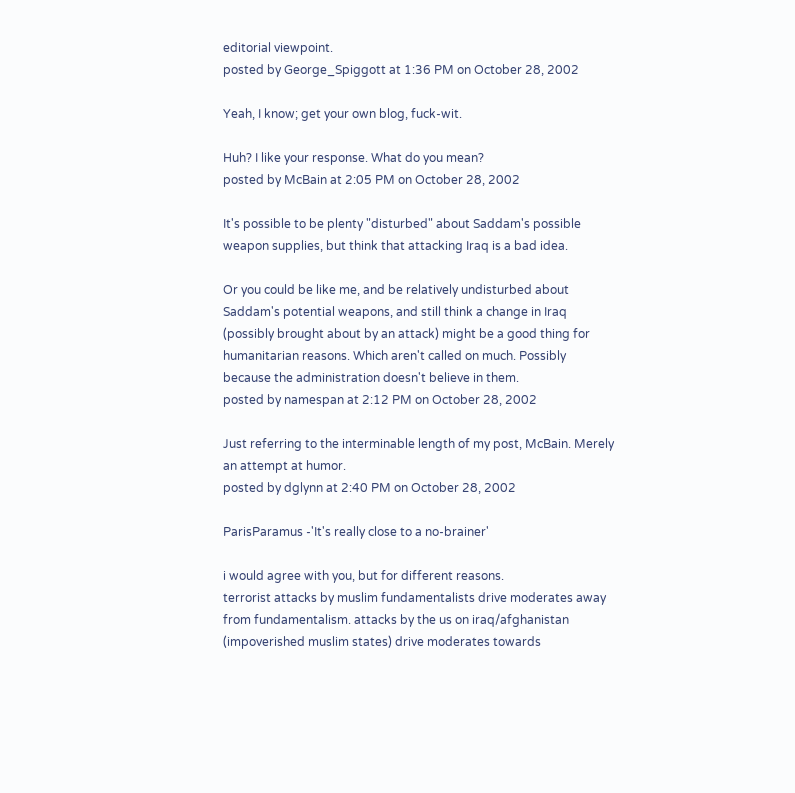editorial viewpoint.
posted by George_Spiggott at 1:36 PM on October 28, 2002

Yeah, I know; get your own blog, fuck-wit.

Huh? I like your response. What do you mean?
posted by McBain at 2:05 PM on October 28, 2002

It's possible to be plenty "disturbed" about Saddam's possible weapon supplies, but think that attacking Iraq is a bad idea.

Or you could be like me, and be relatively undisturbed about Saddam's potential weapons, and still think a change in Iraq (possibly brought about by an attack) might be a good thing for humanitarian reasons. Which aren't called on much. Possibly because the administration doesn't believe in them.
posted by namespan at 2:12 PM on October 28, 2002

Just referring to the interminable length of my post, McBain. Merely an attempt at humor.
posted by dglynn at 2:40 PM on October 28, 2002

ParisParamus -'It's really close to a no-brainer'

i would agree with you, but for different reasons.
terrorist attacks by muslim fundamentalists drive moderates away from fundamentalism. attacks by the us on iraq/afghanistan (impoverished muslim states) drive moderates towards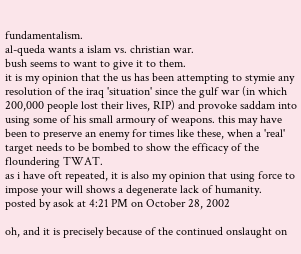fundamentalism.
al-queda wants a islam vs. christian war.
bush seems to want to give it to them.
it is my opinion that the us has been attempting to stymie any resolution of the iraq 'situation' since the gulf war (in which 200,000 people lost their lives, RIP) and provoke saddam into using some of his small armoury of weapons. this may have been to preserve an enemy for times like these, when a 'real' target needs to be bombed to show the efficacy of the floundering TWAT.
as i have oft repeated, it is also my opinion that using force to impose your will shows a degenerate lack of humanity.
posted by asok at 4:21 PM on October 28, 2002

oh, and it is precisely because of the continued onslaught on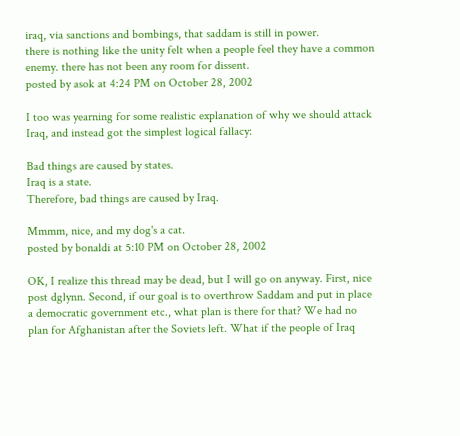iraq, via sanctions and bombings, that saddam is still in power.
there is nothing like the unity felt when a people feel they have a common enemy. there has not been any room for dissent.
posted by asok at 4:24 PM on October 28, 2002

I too was yearning for some realistic explanation of why we should attack Iraq, and instead got the simplest logical fallacy:

Bad things are caused by states.
Iraq is a state.
Therefore, bad things are caused by Iraq.

Mmmm, nice, and my dog's a cat.
posted by bonaldi at 5:10 PM on October 28, 2002

OK, I realize this thread may be dead, but I will go on anyway. First, nice post dglynn. Second, if our goal is to overthrow Saddam and put in place a democratic government etc., what plan is there for that? We had no plan for Afghanistan after the Soviets left. What if the people of Iraq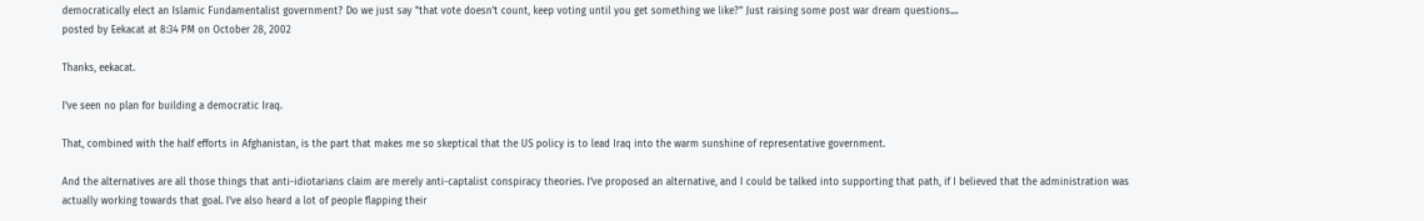democratically elect an Islamic Fundamentalist government? Do we just say "that vote doesn't count, keep voting until you get something we like?" Just raising some post war dream questions....
posted by Eekacat at 8:34 PM on October 28, 2002

Thanks, eekacat.

I've seen no plan for building a democratic Iraq.

That, combined with the half efforts in Afghanistan, is the part that makes me so skeptical that the US policy is to lead Iraq into the warm sunshine of representative government.

And the alternatives are all those things that anti-idiotarians claim are merely anti-captalist conspiracy theories. I've proposed an alternative, and I could be talked into supporting that path, if I believed that the administration was actually working towards that goal. I've also heard a lot of people flapping their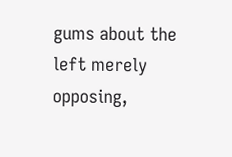gums about the left merely opposing,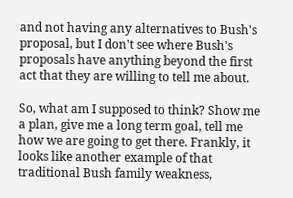and not having any alternatives to Bush's proposal, but I don't see where Bush's proposals have anything beyond the first act that they are willing to tell me about.

So, what am I supposed to think? Show me a plan, give me a long term goal, tell me how we are going to get there. Frankly, it looks like another example of that traditional Bush family weakness,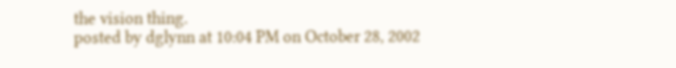the vision thing.
posted by dglynn at 10:04 PM on October 28, 2002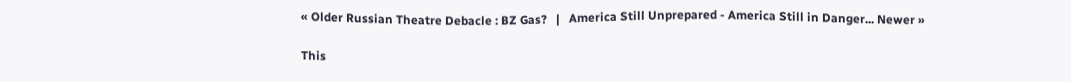« Older Russian Theatre Debacle : BZ Gas?   |   America Still Unprepared - America Still in Danger... Newer »

This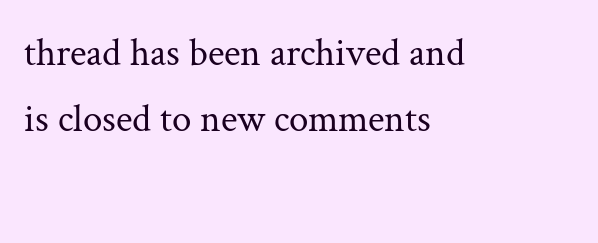thread has been archived and is closed to new comments